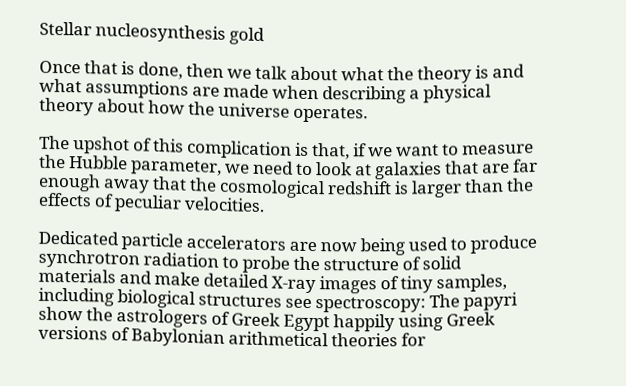Stellar nucleosynthesis gold

Once that is done, then we talk about what the theory is and what assumptions are made when describing a physical theory about how the universe operates.

The upshot of this complication is that, if we want to measure the Hubble parameter, we need to look at galaxies that are far enough away that the cosmological redshift is larger than the effects of peculiar velocities.

Dedicated particle accelerators are now being used to produce synchrotron radiation to probe the structure of solid materials and make detailed X-ray images of tiny samples, including biological structures see spectroscopy: The papyri show the astrologers of Greek Egypt happily using Greek versions of Babylonian arithmetical theories for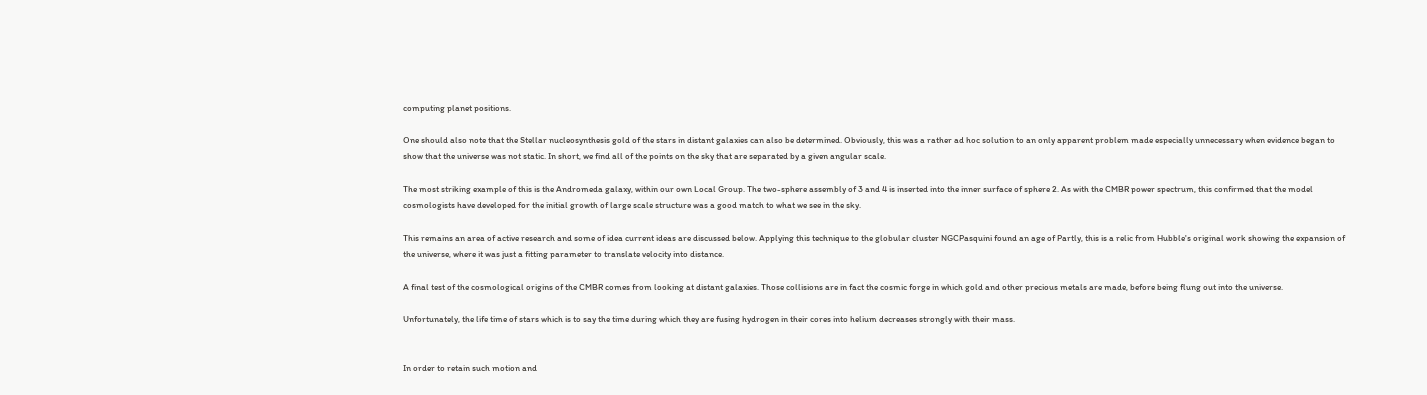computing planet positions.

One should also note that the Stellar nucleosynthesis gold of the stars in distant galaxies can also be determined. Obviously, this was a rather ad hoc solution to an only apparent problem made especially unnecessary when evidence began to show that the universe was not static. In short, we find all of the points on the sky that are separated by a given angular scale.

The most striking example of this is the Andromeda galaxy, within our own Local Group. The two-sphere assembly of 3 and 4 is inserted into the inner surface of sphere 2. As with the CMBR power spectrum, this confirmed that the model cosmologists have developed for the initial growth of large scale structure was a good match to what we see in the sky.

This remains an area of active research and some of idea current ideas are discussed below. Applying this technique to the globular cluster NGCPasquini found an age of Partly, this is a relic from Hubble's original work showing the expansion of the universe, where it was just a fitting parameter to translate velocity into distance.

A final test of the cosmological origins of the CMBR comes from looking at distant galaxies. Those collisions are in fact the cosmic forge in which gold and other precious metals are made, before being flung out into the universe.

Unfortunately, the life time of stars which is to say the time during which they are fusing hydrogen in their cores into helium decreases strongly with their mass.


In order to retain such motion and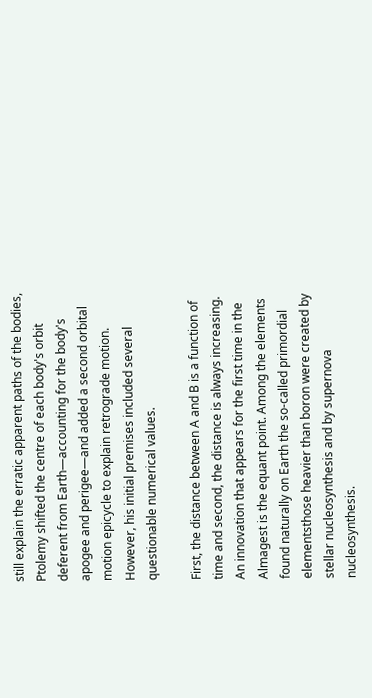still explain the erratic apparent paths of the bodies, Ptolemy shifted the centre of each body's orbit deferent from Earth—accounting for the body's apogee and perigee—and added a second orbital motion epicycle to explain retrograde motion. However, his initial premises included several questionable numerical values.

First, the distance between A and B is a function of time and second, the distance is always increasing. An innovation that appears for the first time in the Almagest is the equant point. Among the elements found naturally on Earth the so-called primordial elementsthose heavier than boron were created by stellar nucleosynthesis and by supernova nucleosynthesis.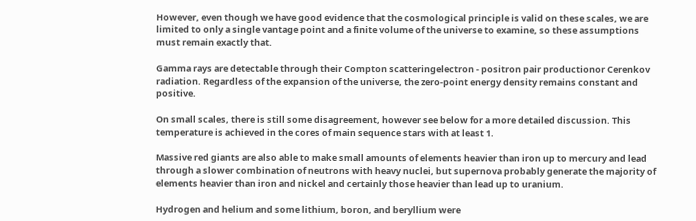However, even though we have good evidence that the cosmological principle is valid on these scales, we are limited to only a single vantage point and a finite volume of the universe to examine, so these assumptions must remain exactly that.

Gamma rays are detectable through their Compton scatteringelectron - positron pair productionor Cerenkov radiation. Regardless of the expansion of the universe, the zero-point energy density remains constant and positive.

On small scales, there is still some disagreement, however see below for a more detailed discussion. This temperature is achieved in the cores of main sequence stars with at least 1.

Massive red giants are also able to make small amounts of elements heavier than iron up to mercury and lead through a slower combination of neutrons with heavy nuclei, but supernova probably generate the majority of elements heavier than iron and nickel and certainly those heavier than lead up to uranium.

Hydrogen and helium and some lithium, boron, and beryllium were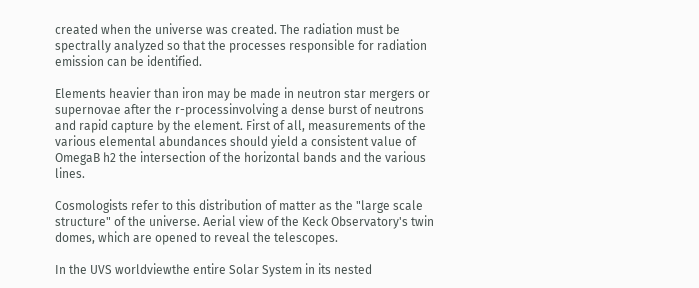created when the universe was created. The radiation must be spectrally analyzed so that the processes responsible for radiation emission can be identified.

Elements heavier than iron may be made in neutron star mergers or supernovae after the r-processinvolving a dense burst of neutrons and rapid capture by the element. First of all, measurements of the various elemental abundances should yield a consistent value of OmegaB h2 the intersection of the horizontal bands and the various lines.

Cosmologists refer to this distribution of matter as the "large scale structure" of the universe. Aerial view of the Keck Observatory's twin domes, which are opened to reveal the telescopes.

In the UVS worldviewthe entire Solar System in its nested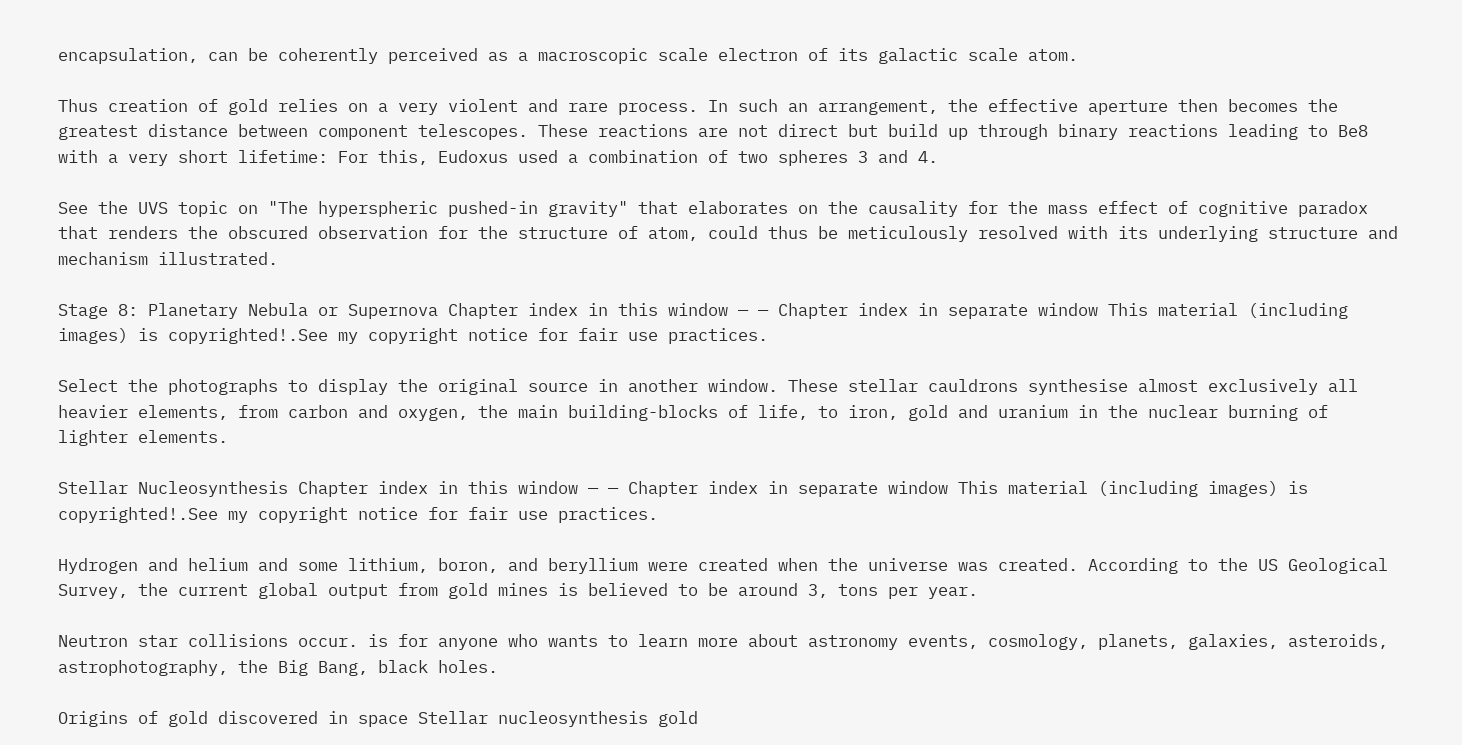encapsulation, can be coherently perceived as a macroscopic scale electron of its galactic scale atom.

Thus creation of gold relies on a very violent and rare process. In such an arrangement, the effective aperture then becomes the greatest distance between component telescopes. These reactions are not direct but build up through binary reactions leading to Be8 with a very short lifetime: For this, Eudoxus used a combination of two spheres 3 and 4.

See the UVS topic on "The hyperspheric pushed-in gravity" that elaborates on the causality for the mass effect of cognitive paradox that renders the obscured observation for the structure of atom, could thus be meticulously resolved with its underlying structure and mechanism illustrated.

Stage 8: Planetary Nebula or Supernova Chapter index in this window — — Chapter index in separate window This material (including images) is copyrighted!.See my copyright notice for fair use practices.

Select the photographs to display the original source in another window. These stellar cauldrons synthesise almost exclusively all heavier elements, from carbon and oxygen, the main building-blocks of life, to iron, gold and uranium in the nuclear burning of lighter elements.

Stellar Nucleosynthesis Chapter index in this window — — Chapter index in separate window This material (including images) is copyrighted!.See my copyright notice for fair use practices.

Hydrogen and helium and some lithium, boron, and beryllium were created when the universe was created. According to the US Geological Survey, the current global output from gold mines is believed to be around 3, tons per year.

Neutron star collisions occur. is for anyone who wants to learn more about astronomy events, cosmology, planets, galaxies, asteroids, astrophotography, the Big Bang, black holes.

Origins of gold discovered in space Stellar nucleosynthesis gold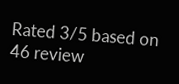Rated 3/5 based on 46 review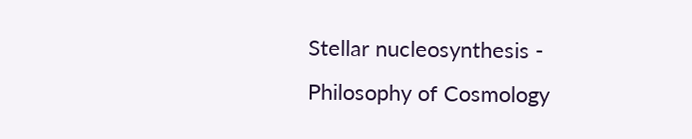Stellar nucleosynthesis - Philosophy of Cosmology